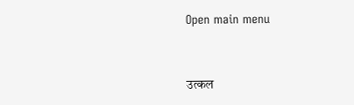Open main menu



उत्कल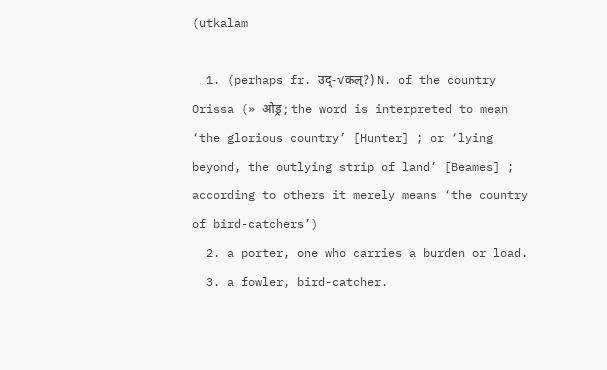(utkalam

  1. (perhaps fr. उद्-√कल्?) N. of the country Orissa (» ओड्र ; the word is interpreted to mean ‘the glorious country’ [Hunter] ; or ‘lying beyond, the outlying strip of land’ [Beames] ; according to others it merely means ‘the country of bird-catchers’)
  2. a porter, one who carries a burden or load.
  3. a fowler, bird-catcher.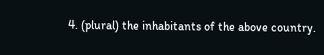4. (plural) the inhabitants of the above country.